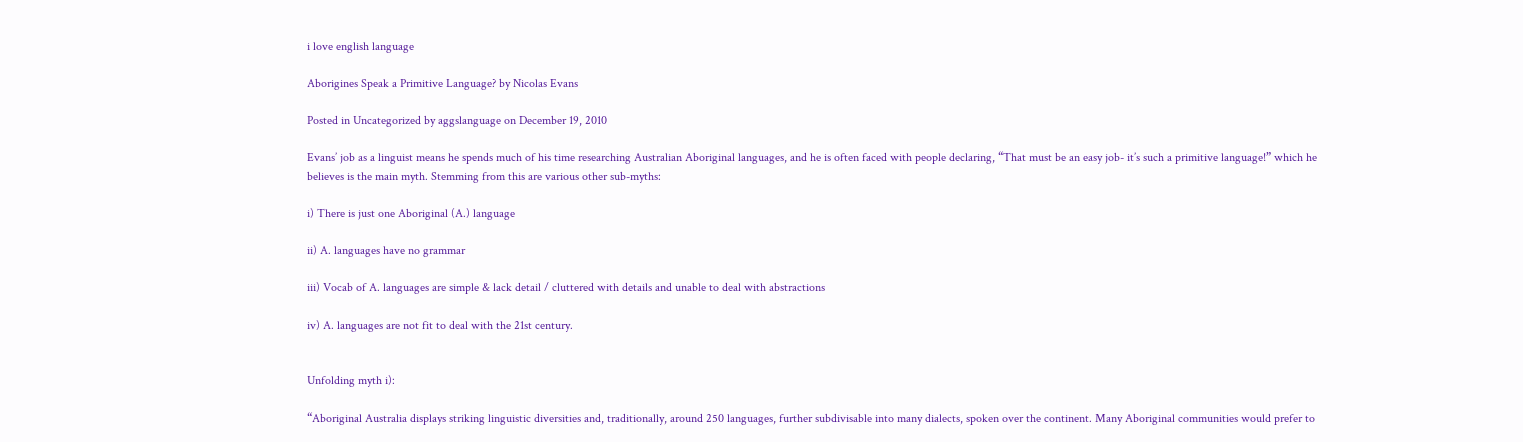i love english language

Aborigines Speak a Primitive Language? by Nicolas Evans

Posted in Uncategorized by aggslanguage on December 19, 2010

Evans’ job as a linguist means he spends much of his time researching Australian Aboriginal languages, and he is often faced with people declaring, “That must be an easy job- it’s such a primitive language!” which he believes is the main myth. Stemming from this are various other sub-myths:

i) There is just one Aboriginal (A.) language

ii) A. languages have no grammar

iii) Vocab of A. languages are simple & lack detail / cluttered with details and unable to deal with abstractions

iv) A. languages are not fit to deal with the 21st century.


Unfolding myth i):

“Aboriginal Australia displays striking linguistic diversities and, traditionally, around 250 languages, further subdivisable into many dialects, spoken over the continent. Many Aboriginal communities would prefer to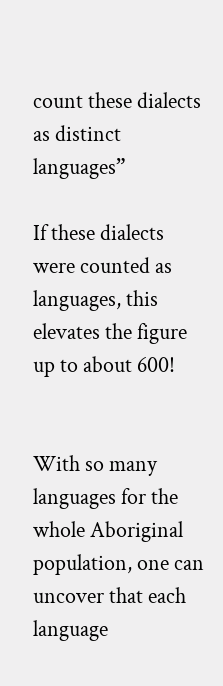count these dialects as distinct languages”

If these dialects were counted as languages, this elevates the figure up to about 600!


With so many languages for the whole Aboriginal population, one can uncover that each language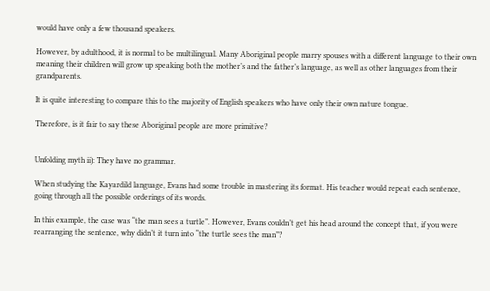would have only a few thousand speakers.

However, by adulthood, it is normal to be multilingual. Many Aboriginal people marry spouses with a different language to their own meaning their children will grow up speaking both the mother’s and the father’s language, as well as other languages from their grandparents.

It is quite interesting to compare this to the majority of English speakers who have only their own nature tongue.

Therefore, is it fair to say these Aboriginal people are more primitive?


Unfolding myth ii): They have no grammar.

When studying the Kayardild language, Evans had some trouble in mastering its format. His teacher would repeat each sentence, going through all the possible orderings of its words.

In this example, the case was “the man sees a turtle”. However, Evans couldn’t get his head around the concept that, if you were rearranging the sentence, why didn’t it turn into “the turtle sees the man”?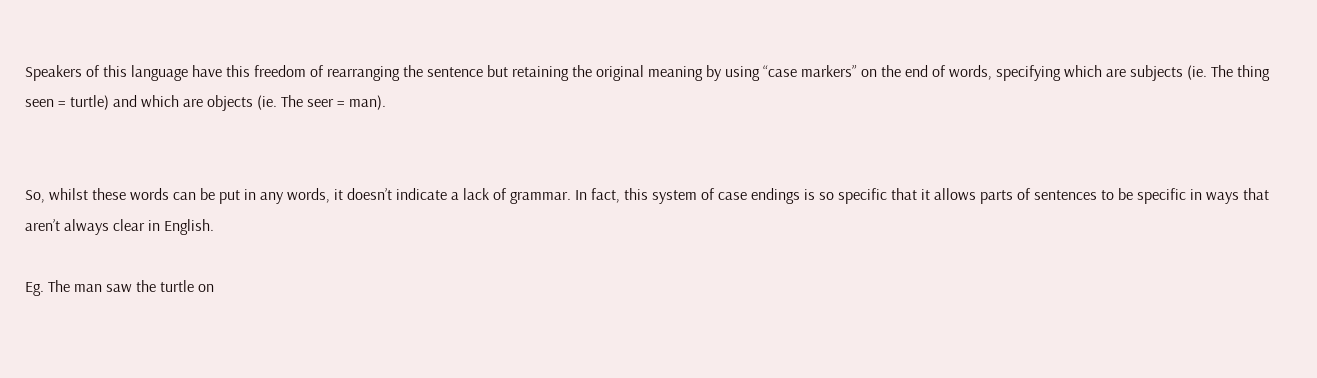Speakers of this language have this freedom of rearranging the sentence but retaining the original meaning by using “case markers” on the end of words, specifying which are subjects (ie. The thing seen = turtle) and which are objects (ie. The seer = man).


So, whilst these words can be put in any words, it doesn’t indicate a lack of grammar. In fact, this system of case endings is so specific that it allows parts of sentences to be specific in ways that aren’t always clear in English.

Eg. The man saw the turtle on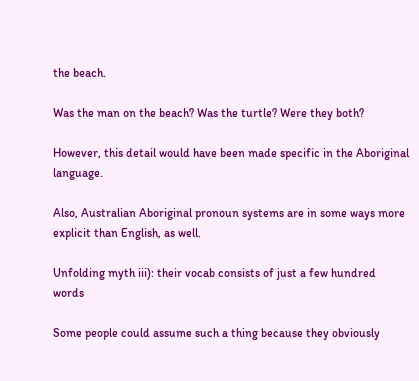the beach.

Was the man on the beach? Was the turtle? Were they both?

However, this detail would have been made specific in the Aboriginal language.

Also, Australian Aboriginal pronoun systems are in some ways more explicit than English, as well.

Unfolding myth iii): their vocab consists of just a few hundred words

Some people could assume such a thing because they obviously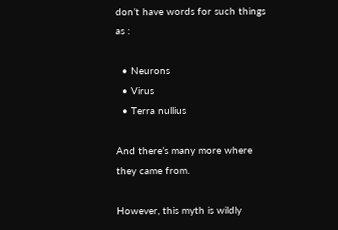don’t have words for such things as :

  • Neurons
  • Virus
  • Terra nullius

And there’s many more where they came from.

However, this myth is wildly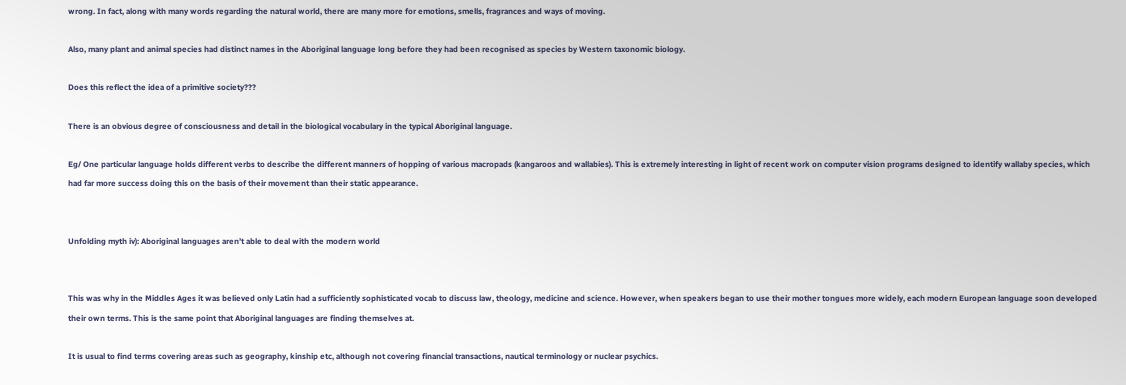wrong. In fact, along with many words regarding the natural world, there are many more for emotions, smells, fragrances and ways of moving.

Also, many plant and animal species had distinct names in the Aboriginal language long before they had been recognised as species by Western taxonomic biology.

Does this reflect the idea of a primitive society???

There is an obvious degree of consciousness and detail in the biological vocabulary in the typical Aboriginal language.

Eg/ One particular language holds different verbs to describe the different manners of hopping of various macropads (kangaroos and wallabies). This is extremely interesting in light of recent work on computer vision programs designed to identify wallaby species, which had far more success doing this on the basis of their movement than their static appearance.


Unfolding myth iv): Aboriginal languages aren’t able to deal with the modern world


This was why in the Middles Ages it was believed only Latin had a sufficiently sophisticated vocab to discuss law, theology, medicine and science. However, when speakers began to use their mother tongues more widely, each modern European language soon developed their own terms. This is the same point that Aboriginal languages are finding themselves at.

It is usual to find terms covering areas such as geography, kinship etc, although not covering financial transactions, nautical terminology or nuclear psychics.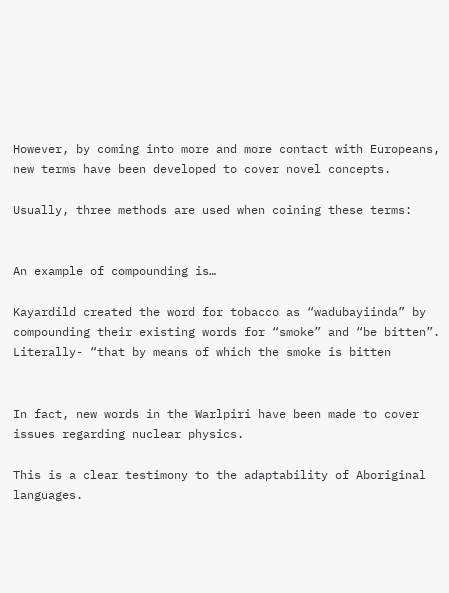However, by coming into more and more contact with Europeans, new terms have been developed to cover novel concepts.

Usually, three methods are used when coining these terms:


An example of compounding is…

Kayardild created the word for tobacco as “wadubayiinda” by compounding their existing words for “smoke” and “be bitten”. Literally- “that by means of which the smoke is bitten


In fact, new words in the Warlpiri have been made to cover issues regarding nuclear physics.

This is a clear testimony to the adaptability of Aboriginal languages.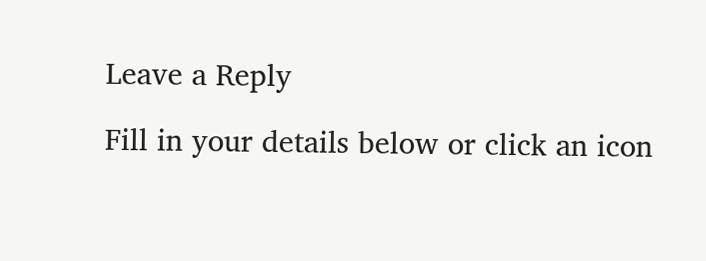Leave a Reply

Fill in your details below or click an icon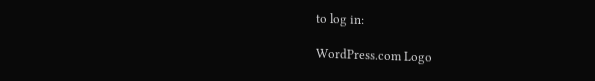to log in:

WordPress.com Logo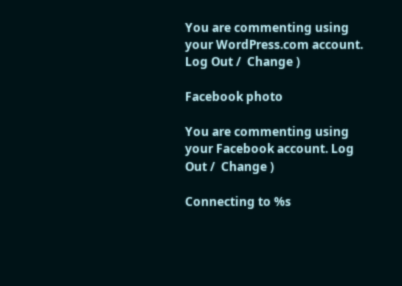You are commenting using your WordPress.com account. Log Out /  Change )

Facebook photo

You are commenting using your Facebook account. Log Out /  Change )

Connecting to %s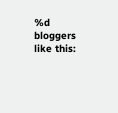%d bloggers like this: